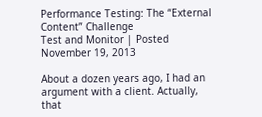Performance Testing: The “External Content” Challenge
Test and Monitor | Posted November 19, 2013

About a dozen years ago, I had an argument with a client. Actually, that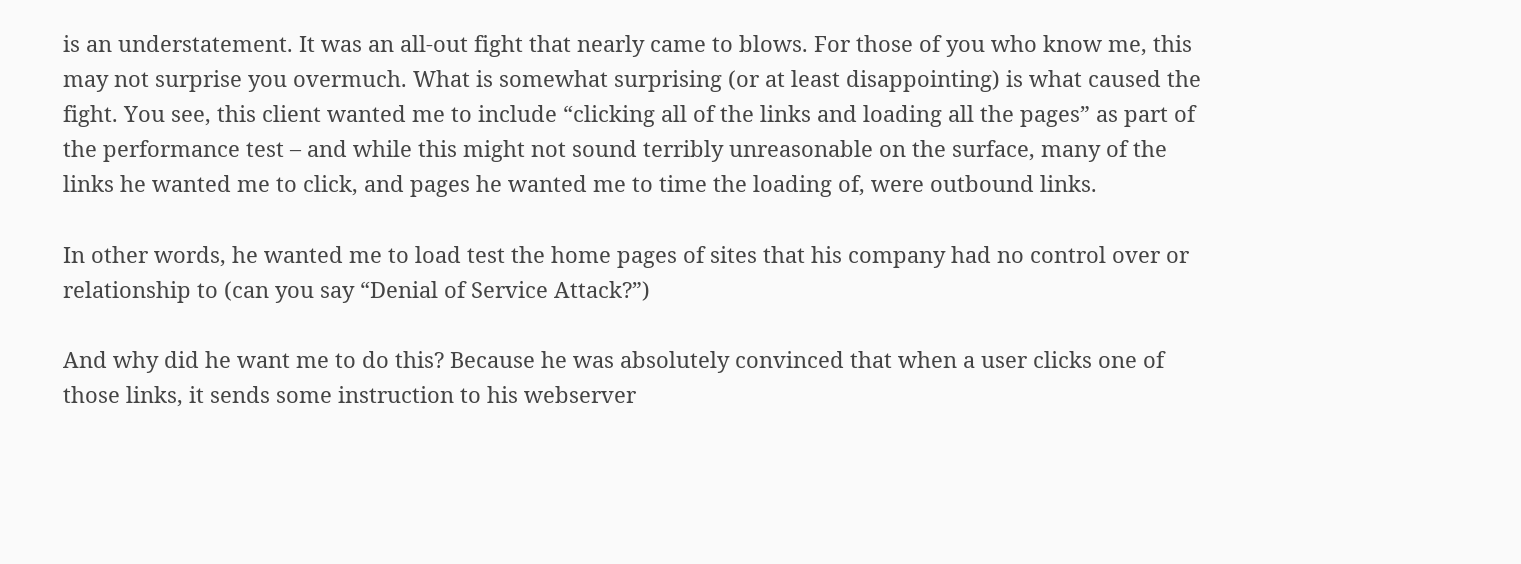is an understatement. It was an all-out fight that nearly came to blows. For those of you who know me, this may not surprise you overmuch. What is somewhat surprising (or at least disappointing) is what caused the fight. You see, this client wanted me to include “clicking all of the links and loading all the pages” as part of the performance test – and while this might not sound terribly unreasonable on the surface, many of the links he wanted me to click, and pages he wanted me to time the loading of, were outbound links.

In other words, he wanted me to load test the home pages of sites that his company had no control over or relationship to (can you say “Denial of Service Attack?”)

And why did he want me to do this? Because he was absolutely convinced that when a user clicks one of those links, it sends some instruction to his webserver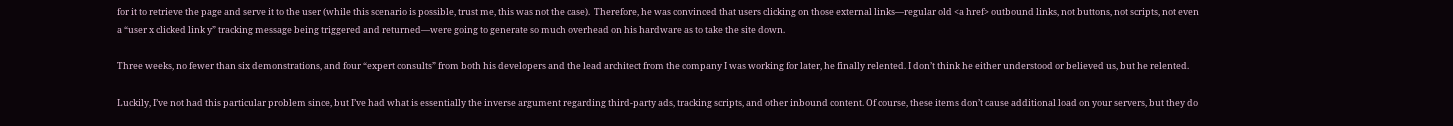for it to retrieve the page and serve it to the user (while this scenario is possible, trust me, this was not the case).  Therefore, he was convinced that users clicking on those external links—regular old <a href> outbound links, not buttons, not scripts, not even a “user x clicked link y” tracking message being triggered and returned—were going to generate so much overhead on his hardware as to take the site down.

Three weeks, no fewer than six demonstrations, and four “expert consults” from both his developers and the lead architect from the company I was working for later, he finally relented. I don’t think he either understood or believed us, but he relented.

Luckily, I’ve not had this particular problem since, but I’ve had what is essentially the inverse argument regarding third-party ads, tracking scripts, and other inbound content. Of course, these items don’t cause additional load on your servers, but they do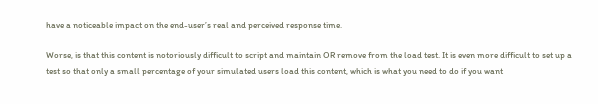have a noticeable impact on the end-user’s real and perceived response time.

Worse, is that this content is notoriously difficult to script and maintain OR remove from the load test. It is even more difficult to set up a test so that only a small percentage of your simulated users load this content, which is what you need to do if you want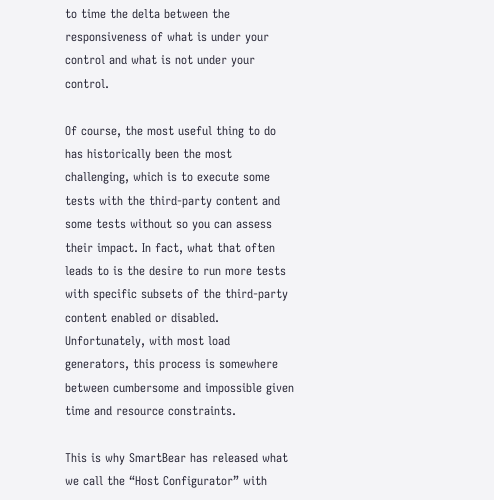to time the delta between the responsiveness of what is under your control and what is not under your control.

Of course, the most useful thing to do has historically been the most challenging, which is to execute some tests with the third-party content and some tests without so you can assess their impact. In fact, what that often leads to is the desire to run more tests with specific subsets of the third-party content enabled or disabled. Unfortunately, with most load generators, this process is somewhere between cumbersome and impossible given time and resource constraints.

This is why SmartBear has released what we call the “Host Configurator” with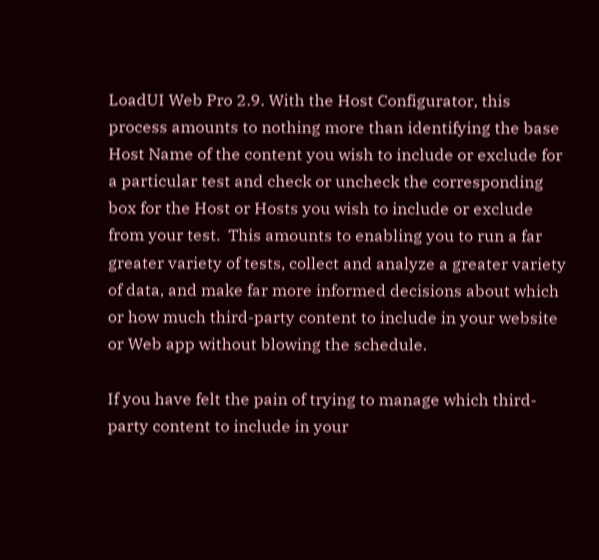LoadUI Web Pro 2.9. With the Host Configurator, this process amounts to nothing more than identifying the base Host Name of the content you wish to include or exclude for a particular test and check or uncheck the corresponding box for the Host or Hosts you wish to include or exclude from your test.  This amounts to enabling you to run a far greater variety of tests, collect and analyze a greater variety of data, and make far more informed decisions about which or how much third-party content to include in your website or Web app without blowing the schedule.

If you have felt the pain of trying to manage which third-party content to include in your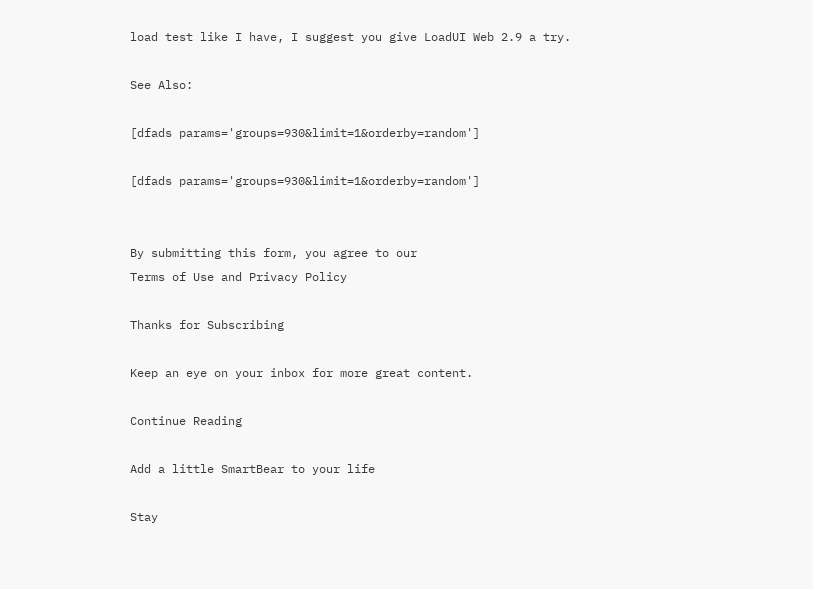load test like I have, I suggest you give LoadUI Web 2.9 a try.

See Also:

[dfads params='groups=930&limit=1&orderby=random']

[dfads params='groups=930&limit=1&orderby=random']


By submitting this form, you agree to our
Terms of Use and Privacy Policy

Thanks for Subscribing

Keep an eye on your inbox for more great content.

Continue Reading

Add a little SmartBear to your life

Stay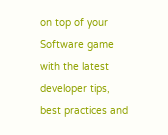on top of your Software game with the latest developer tips, best practices and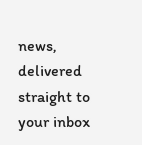news, delivered straight to your inbox